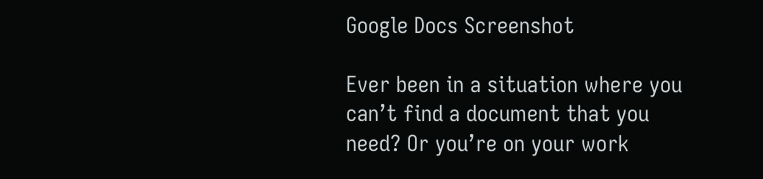Google Docs Screenshot

Ever been in a situation where you can’t find a document that you need? Or you’re on your work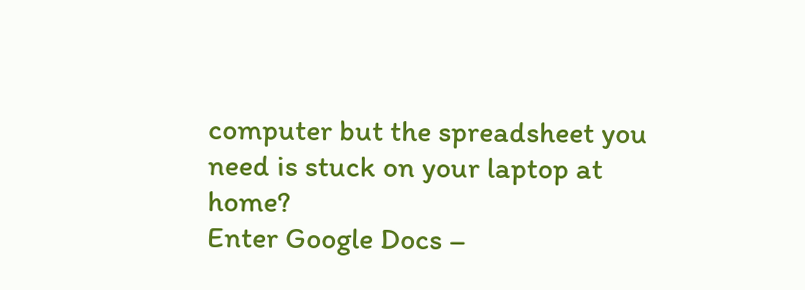computer but the spreadsheet you need is stuck on your laptop at home?
Enter Google Docs –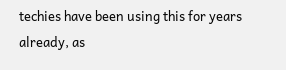techies have been using this for years already, as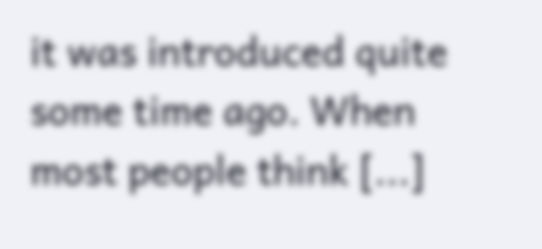it was introduced quite some time ago. When most people think [...]